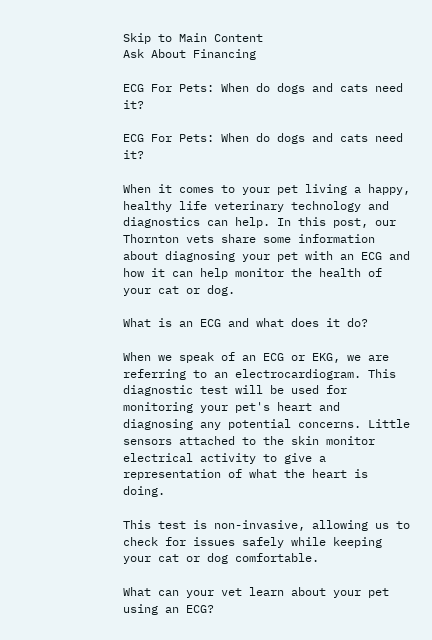Skip to Main Content
Ask About Financing

ECG For Pets: When do dogs and cats need it?

ECG For Pets: When do dogs and cats need it?

When it comes to your pet living a happy, healthy life veterinary technology and diagnostics can help. In this post, our Thornton vets share some information about diagnosing your pet with an ECG and how it can help monitor the health of your cat or dog.

What is an ECG and what does it do?

When we speak of an ECG or EKG, we are referring to an electrocardiogram. This diagnostic test will be used for monitoring your pet's heart and diagnosing any potential concerns. Little sensors attached to the skin monitor electrical activity to give a representation of what the heart is doing.

This test is non-invasive, allowing us to check for issues safely while keeping your cat or dog comfortable.

What can your vet learn about your pet using an ECG?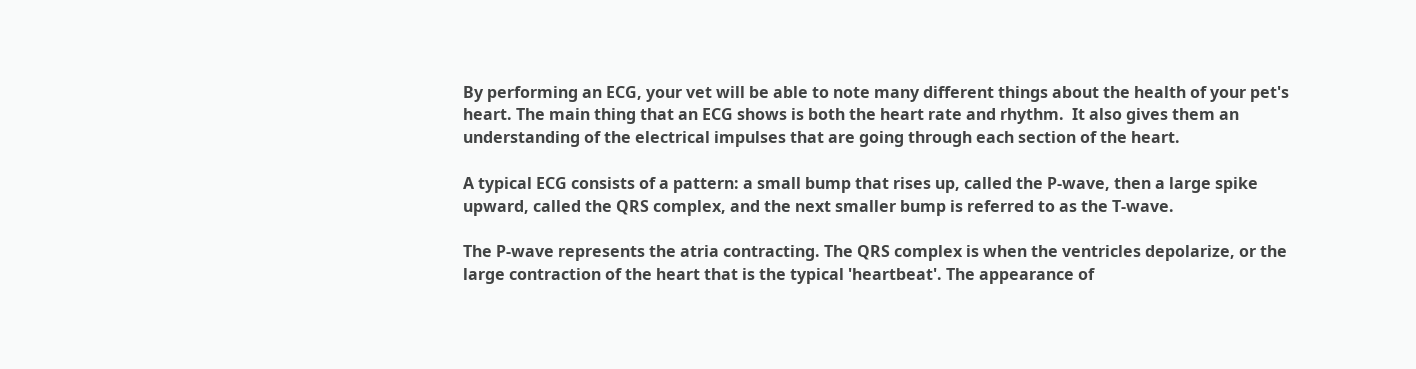By performing an ECG, your vet will be able to note many different things about the health of your pet's heart. The main thing that an ECG shows is both the heart rate and rhythm.  It also gives them an understanding of the electrical impulses that are going through each section of the heart.

A typical ECG consists of a pattern: a small bump that rises up, called the P-wave, then a large spike upward, called the QRS complex, and the next smaller bump is referred to as the T-wave.

The P-wave represents the atria contracting. The QRS complex is when the ventricles depolarize, or the large contraction of the heart that is the typical 'heartbeat'. The appearance of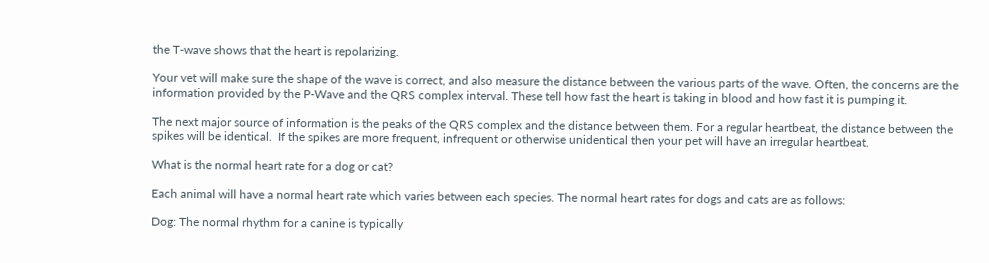the T-wave shows that the heart is repolarizing.

Your vet will make sure the shape of the wave is correct, and also measure the distance between the various parts of the wave. Often, the concerns are the information provided by the P-Wave and the QRS complex interval. These tell how fast the heart is taking in blood and how fast it is pumping it.

The next major source of information is the peaks of the QRS complex and the distance between them. For a regular heartbeat, the distance between the spikes will be identical.  If the spikes are more frequent, infrequent or otherwise unidentical then your pet will have an irregular heartbeat.

What is the normal heart rate for a dog or cat?

Each animal will have a normal heart rate which varies between each species. The normal heart rates for dogs and cats are as follows:

Dog: The normal rhythm for a canine is typically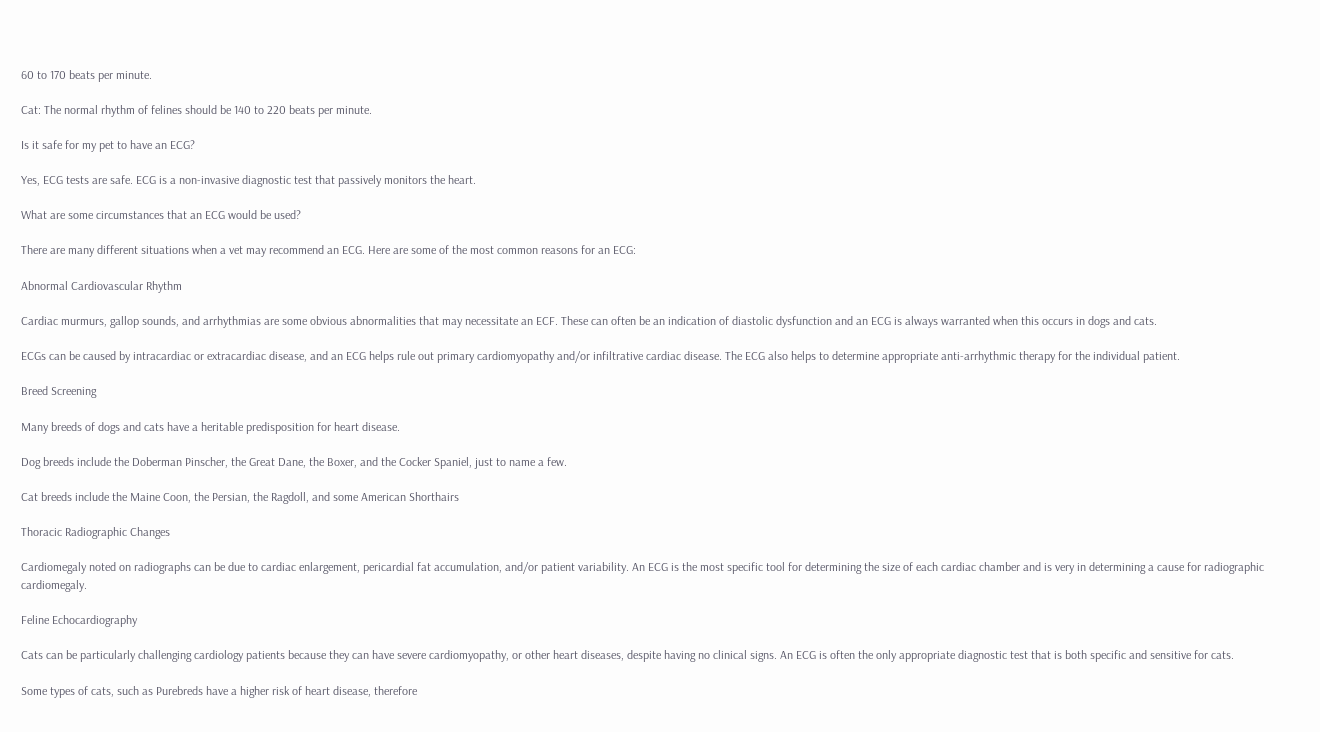60 to 170 beats per minute.

Cat: The normal rhythm of felines should be 140 to 220 beats per minute.

Is it safe for my pet to have an ECG?

Yes, ECG tests are safe. ECG is a non-invasive diagnostic test that passively monitors the heart.

What are some circumstances that an ECG would be used?

There are many different situations when a vet may recommend an ECG. Here are some of the most common reasons for an ECG:

Abnormal Cardiovascular Rhythm

Cardiac murmurs, gallop sounds, and arrhythmias are some obvious abnormalities that may necessitate an ECF. These can often be an indication of diastolic dysfunction and an ECG is always warranted when this occurs in dogs and cats.

ECGs can be caused by intracardiac or extracardiac disease, and an ECG helps rule out primary cardiomyopathy and/or infiltrative cardiac disease. The ECG also helps to determine appropriate anti-arrhythmic therapy for the individual patient.

Breed Screening

Many breeds of dogs and cats have a heritable predisposition for heart disease.

Dog breeds include the Doberman Pinscher, the Great Dane, the Boxer, and the Cocker Spaniel, just to name a few.

Cat breeds include the Maine Coon, the Persian, the Ragdoll, and some American Shorthairs

Thoracic Radiographic Changes

Cardiomegaly noted on radiographs can be due to cardiac enlargement, pericardial fat accumulation, and/or patient variability. An ECG is the most specific tool for determining the size of each cardiac chamber and is very in determining a cause for radiographic cardiomegaly.

Feline Echocardiography

Cats can be particularly challenging cardiology patients because they can have severe cardiomyopathy, or other heart diseases, despite having no clinical signs. An ECG is often the only appropriate diagnostic test that is both specific and sensitive for cats.

Some types of cats, such as Purebreds have a higher risk of heart disease, therefore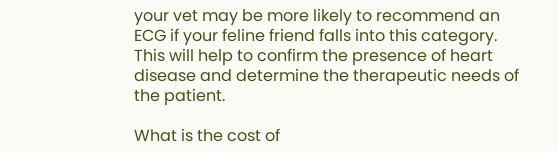your vet may be more likely to recommend an ECG if your feline friend falls into this category. This will help to confirm the presence of heart disease and determine the therapeutic needs of the patient.

What is the cost of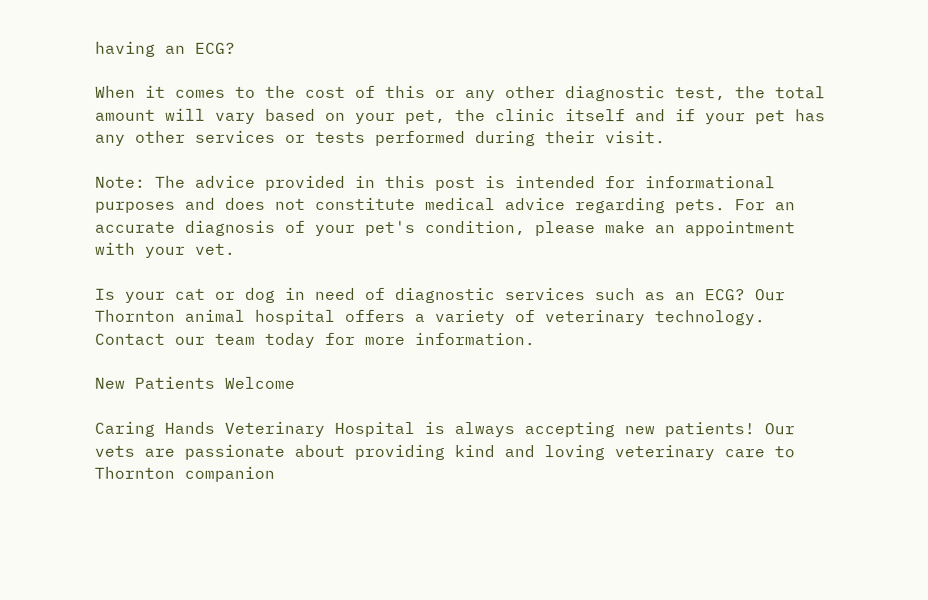having an ECG?

When it comes to the cost of this or any other diagnostic test, the total amount will vary based on your pet, the clinic itself and if your pet has any other services or tests performed during their visit.

Note: The advice provided in this post is intended for informational purposes and does not constitute medical advice regarding pets. For an accurate diagnosis of your pet's condition, please make an appointment with your vet.

Is your cat or dog in need of diagnostic services such as an ECG? Our Thornton animal hospital offers a variety of veterinary technology. Contact our team today for more information.

New Patients Welcome

Caring Hands Veterinary Hospital is always accepting new patients! Our vets are passionate about providing kind and loving veterinary care to Thornton companion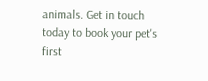animals. Get in touch today to book your pet's first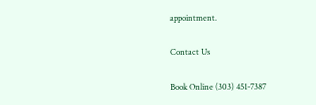appointment.

Contact Us

Book Online (303) 451-7387